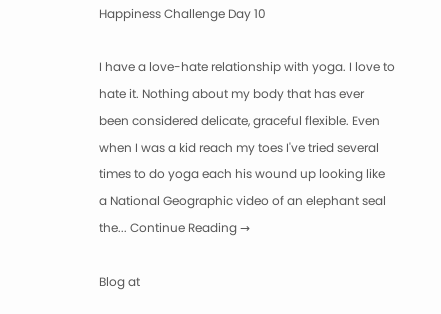Happiness Challenge Day 10

I have a love-hate relationship with yoga. I love to hate it. Nothing about my body that has ever been considered delicate, graceful flexible. Even when I was a kid reach my toes I've tried several times to do yoga each his wound up looking like a National Geographic video of an elephant seal the... Continue Reading →

Blog at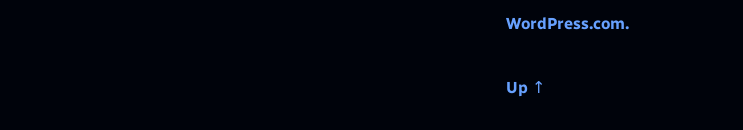WordPress.com.

Up ↑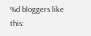%d bloggers like this: